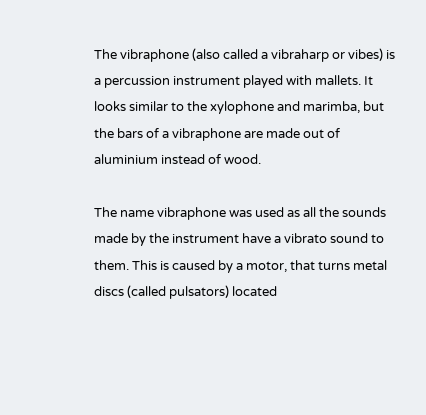The vibraphone (also called a vibraharp or vibes) is a percussion instrument played with mallets. It looks similar to the xylophone and marimba, but the bars of a vibraphone are made out of aluminium instead of wood.

The name vibraphone was used as all the sounds made by the instrument have a vibrato sound to them. This is caused by a motor, that turns metal discs (called pulsators) located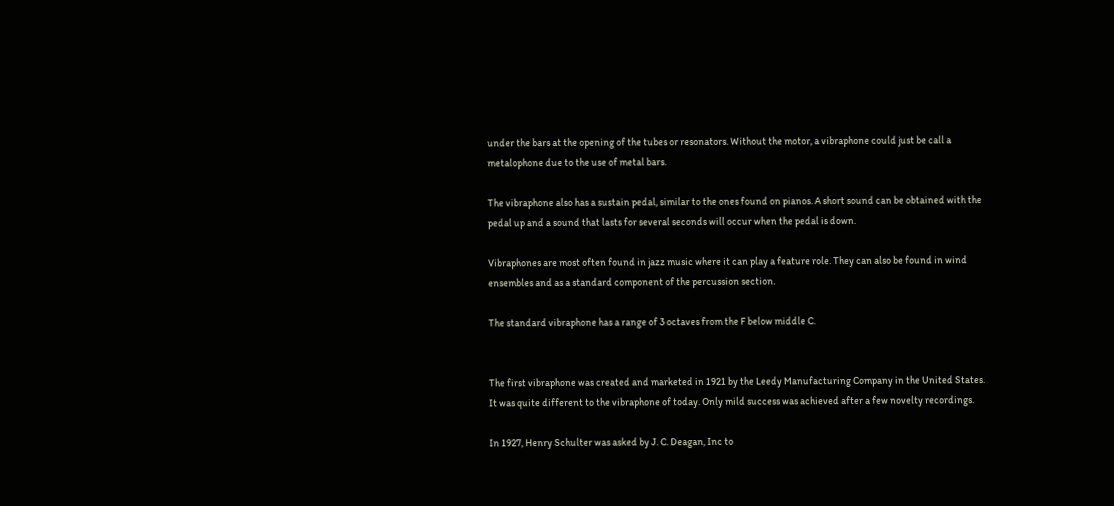under the bars at the opening of the tubes or resonators. Without the motor, a vibraphone could just be call a metalophone due to the use of metal bars.

The vibraphone also has a sustain pedal, similar to the ones found on pianos. A short sound can be obtained with the pedal up and a sound that lasts for several seconds will occur when the pedal is down.

Vibraphones are most often found in jazz music where it can play a feature role. They can also be found in wind ensembles and as a standard component of the percussion section.

The standard vibraphone has a range of 3 octaves from the F below middle C.


The first vibraphone was created and marketed in 1921 by the Leedy Manufacturing Company in the United States. It was quite different to the vibraphone of today. Only mild success was achieved after a few novelty recordings.

In 1927, Henry Schulter was asked by J. C. Deagan, Inc to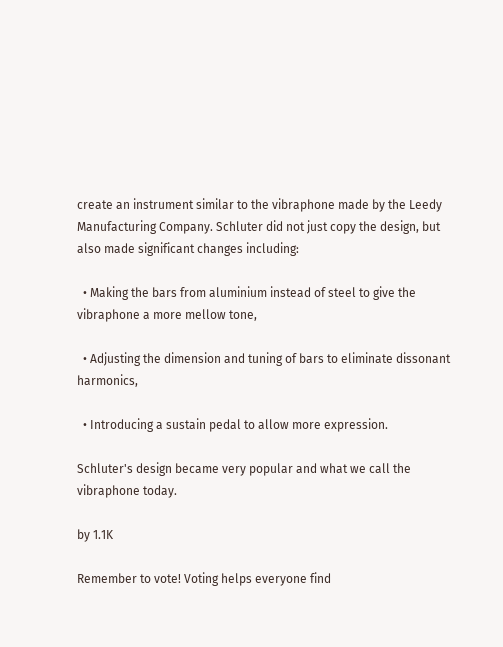create an instrument similar to the vibraphone made by the Leedy Manufacturing Company. Schluter did not just copy the design, but also made significant changes including:

  • Making the bars from aluminium instead of steel to give the vibraphone a more mellow tone,

  • Adjusting the dimension and tuning of bars to eliminate dissonant harmonics,

  • Introducing a sustain pedal to allow more expression.

Schluter's design became very popular and what we call the vibraphone today.

by 1.1K

Remember to vote! Voting helps everyone find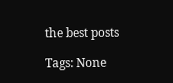the best posts

Tags: None